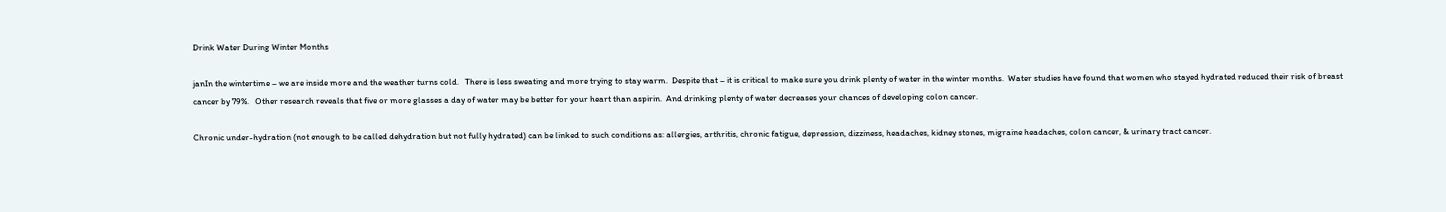Drink Water During Winter Months

janIn the wintertime – we are inside more and the weather turns cold.   There is less sweating and more trying to stay warm.  Despite that – it is critical to make sure you drink plenty of water in the winter months.  Water studies have found that women who stayed hydrated reduced their risk of breast cancer by 79%.   Other research reveals that five or more glasses a day of water may be better for your heart than aspirin.  And drinking plenty of water decreases your chances of developing colon cancer.

Chronic under-hydration (not enough to be called dehydration but not fully hydrated) can be linked to such conditions as: allergies, arthritis, chronic fatigue, depression, dizziness, headaches, kidney stones, migraine headaches, colon cancer, & urinary tract cancer.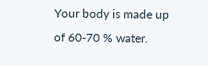Your body is made up of 60-70 % water.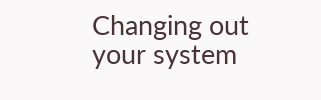Changing out your system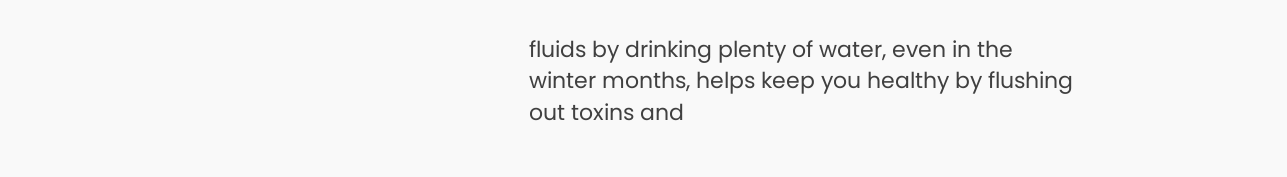fluids by drinking plenty of water, even in the winter months, helps keep you healthy by flushing out toxins and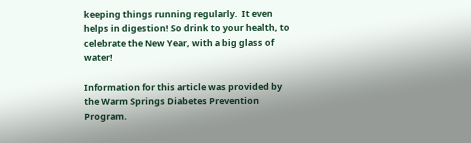keeping things running regularly.  It even helps in digestion! So drink to your health, to celebrate the New Year, with a big glass of water!

Information for this article was provided by the Warm Springs Diabetes Prevention Program.